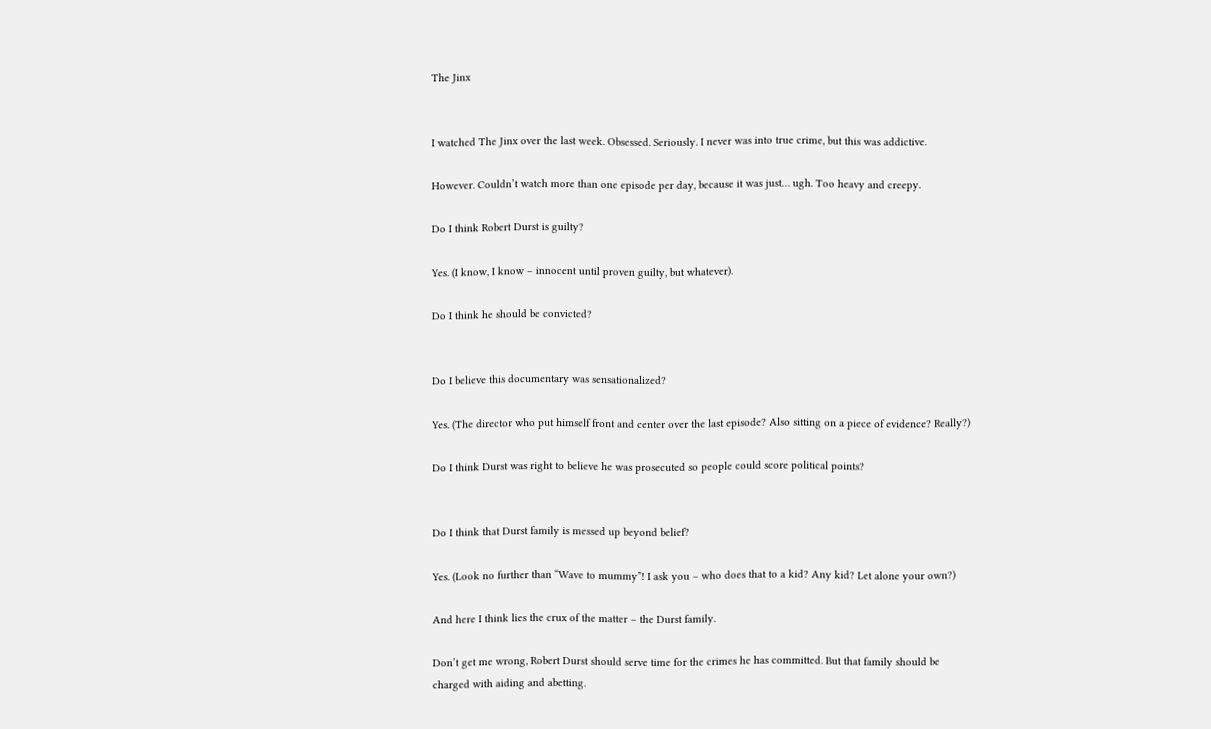The Jinx


I watched The Jinx over the last week. Obsessed. Seriously. I never was into true crime, but this was addictive.

However. Couldn’t watch more than one episode per day, because it was just… ugh. Too heavy and creepy.

Do I think Robert Durst is guilty?

Yes. (I know, I know – innocent until proven guilty, but whatever).

Do I think he should be convicted?


Do I believe this documentary was sensationalized?

Yes. (The director who put himself front and center over the last episode? Also sitting on a piece of evidence? Really?)

Do I think Durst was right to believe he was prosecuted so people could score political points?


Do I think that Durst family is messed up beyond belief?

Yes. (Look no further than “Wave to mummy”! I ask you – who does that to a kid? Any kid? Let alone your own?)

And here I think lies the crux of the matter – the Durst family.

Don’t get me wrong, Robert Durst should serve time for the crimes he has committed. But that family should be charged with aiding and abetting.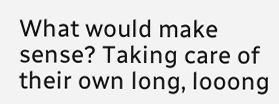What would make sense? Taking care of their own long, looong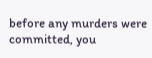before any murders were committed, you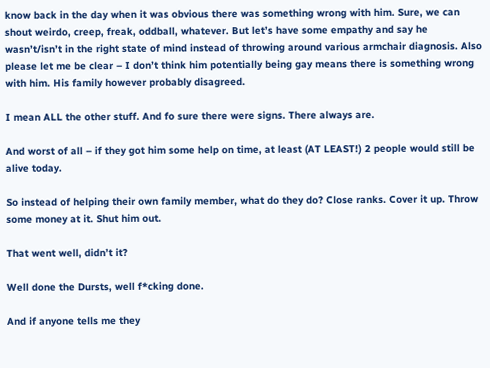know back in the day when it was obvious there was something wrong with him. Sure, we can shout weirdo, creep, freak, oddball, whatever. But let’s have some empathy and say he wasn’t/isn’t in the right state of mind instead of throwing around various armchair diagnosis. Also please let me be clear – I don’t think him potentially being gay means there is something wrong with him. His family however probably disagreed.

I mean ALL the other stuff. And fo sure there were signs. There always are.

And worst of all – if they got him some help on time, at least (AT LEAST!) 2 people would still be alive today.

So instead of helping their own family member, what do they do? Close ranks. Cover it up. Throw some money at it. Shut him out.

That went well, didn’t it?

Well done the Dursts, well f*cking done.

And if anyone tells me they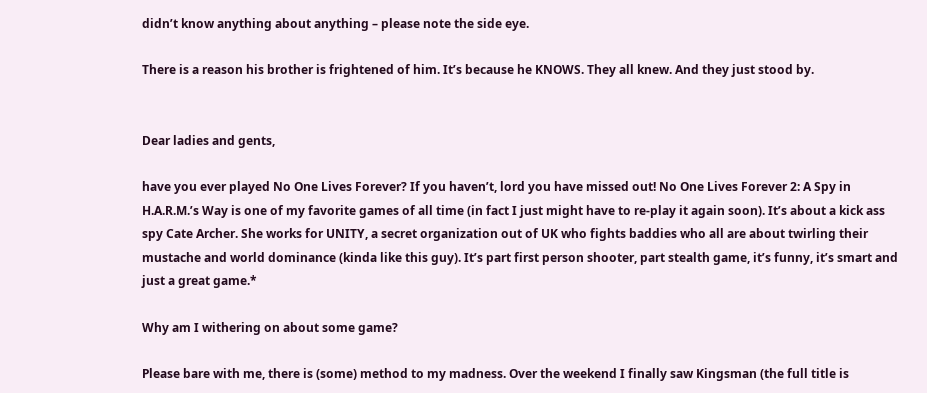didn’t know anything about anything – please note the side eye.

There is a reason his brother is frightened of him. It’s because he KNOWS. They all knew. And they just stood by.


Dear ladies and gents,

have you ever played No One Lives Forever? If you haven’t, lord you have missed out! No One Lives Forever 2: A Spy in H.A.R.M.’s Way is one of my favorite games of all time (in fact I just might have to re-play it again soon). It’s about a kick ass spy Cate Archer. She works for UNITY, a secret organization out of UK who fights baddies who all are about twirling their mustache and world dominance (kinda like this guy). It’s part first person shooter, part stealth game, it’s funny, it’s smart and just a great game.*

Why am I withering on about some game?

Please bare with me, there is (some) method to my madness. Over the weekend I finally saw Kingsman (the full title is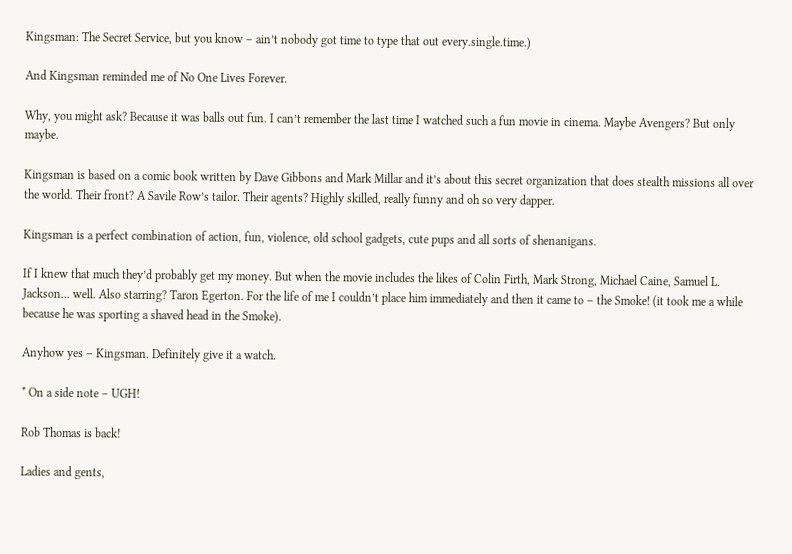Kingsman: The Secret Service, but you know – ain’t nobody got time to type that out every.single.time.)

And Kingsman reminded me of No One Lives Forever.

Why, you might ask? Because it was balls out fun. I can’t remember the last time I watched such a fun movie in cinema. Maybe Avengers? But only maybe.

Kingsman is based on a comic book written by Dave Gibbons and Mark Millar and it’s about this secret organization that does stealth missions all over the world. Their front? A Savile Row’s tailor. Their agents? Highly skilled, really funny and oh so very dapper.

Kingsman is a perfect combination of action, fun, violence, old school gadgets, cute pups and all sorts of shenanigans.

If I knew that much they’d probably get my money. But when the movie includes the likes of Colin Firth, Mark Strong, Michael Caine, Samuel L. Jackson… well. Also starring? Taron Egerton. For the life of me I couldn’t place him immediately and then it came to – the Smoke! (it took me a while because he was sporting a shaved head in the Smoke).

Anyhow yes – Kingsman. Definitely give it a watch.

* On a side note – UGH!

Rob Thomas is back!

Ladies and gents,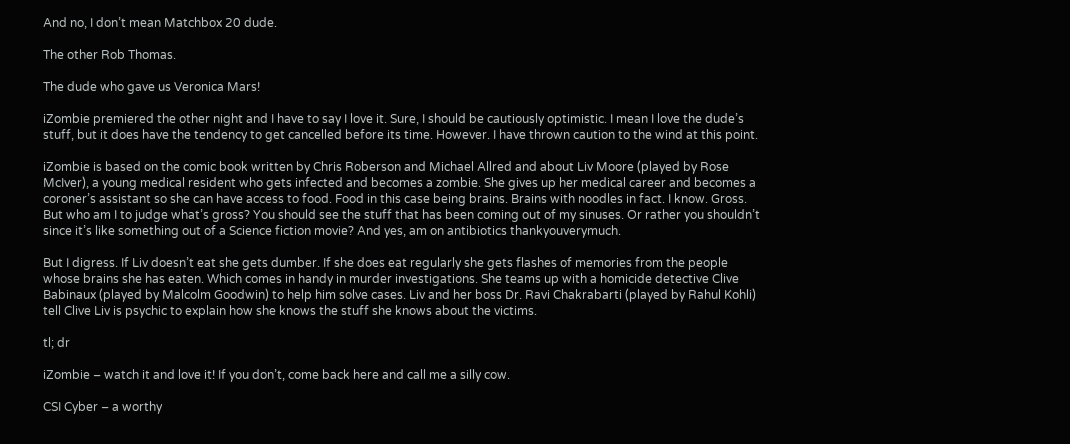And no, I don’t mean Matchbox 20 dude.

The other Rob Thomas.

The dude who gave us Veronica Mars!

iZombie premiered the other night and I have to say I love it. Sure, I should be cautiously optimistic. I mean I love the dude’s stuff, but it does have the tendency to get cancelled before its time. However. I have thrown caution to the wind at this point.

iZombie is based on the comic book written by Chris Roberson and Michael Allred and about Liv Moore (played by Rose McIver), a young medical resident who gets infected and becomes a zombie. She gives up her medical career and becomes a coroner’s assistant so she can have access to food. Food in this case being brains. Brains with noodles in fact. I know. Gross. But who am I to judge what’s gross? You should see the stuff that has been coming out of my sinuses. Or rather you shouldn’t since it’s like something out of a Science fiction movie? And yes, am on antibiotics thankyouverymuch.

But I digress. If Liv doesn’t eat she gets dumber. If she does eat regularly she gets flashes of memories from the people whose brains she has eaten. Which comes in handy in murder investigations. She teams up with a homicide detective Clive Babinaux (played by Malcolm Goodwin) to help him solve cases. Liv and her boss Dr. Ravi Chakrabarti (played by Rahul Kohli) tell Clive Liv is psychic to explain how she knows the stuff she knows about the victims.

tl; dr

iZombie – watch it and love it! If you don’t, come back here and call me a silly cow.

CSI Cyber – a worthy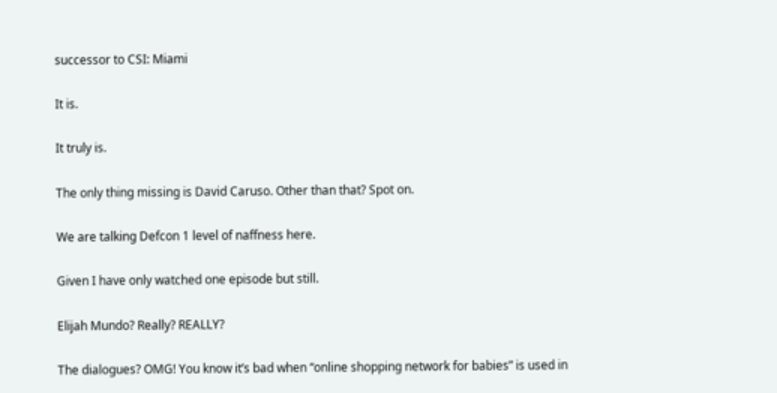successor to CSI: Miami

It is.

It truly is.

The only thing missing is David Caruso. Other than that? Spot on.

We are talking Defcon 1 level of naffness here.

Given I have only watched one episode but still.

Elijah Mundo? Really? REALLY?

The dialogues? OMG! You know it’s bad when “online shopping network for babies” is used in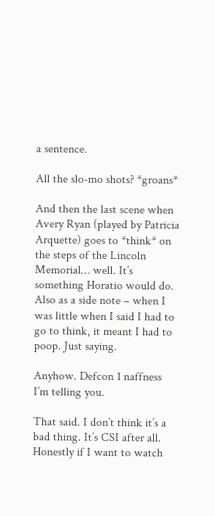a sentence.

All the slo-mo shots? *groans*

And then the last scene when Avery Ryan (played by Patricia Arquette) goes to *think* on the steps of the Lincoln Memorial… well. It’s something Horatio would do. Also as a side note – when I was little when I said I had to go to think, it meant I had to poop. Just saying.

Anyhow. Defcon 1 naffness I’m telling you.

That said. I don’t think it’s a bad thing. It’s CSI after all. Honestly if I want to watch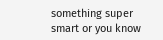something super smart or you know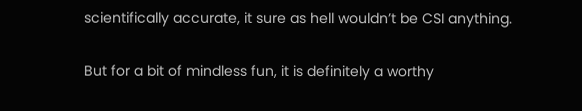scientifically accurate, it sure as hell wouldn’t be CSI anything.

But for a bit of mindless fun, it is definitely a worthy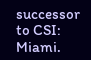successor to CSI: Miami.